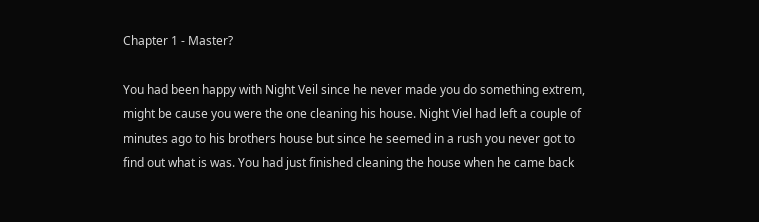Chapter 1 - Master?

You had been happy with Night Veil since he never made you do something extrem, might be cause you were the one cleaning his house. Night Viel had left a couple of minutes ago to his brothers house but since he seemed in a rush you never got to find out what is was. You had just finished cleaning the house when he came back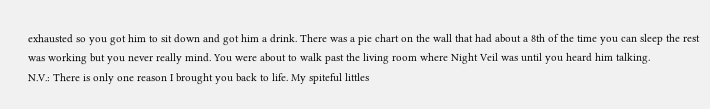exhausted so you got him to sit down and got him a drink. There was a pie chart on the wall that had about a 8th of the time you can sleep the rest was working but you never really mind. You were about to walk past the living room where Night Veil was until you heard him talking.
N.V.: There is only one reason I brought you back to life. My spiteful littles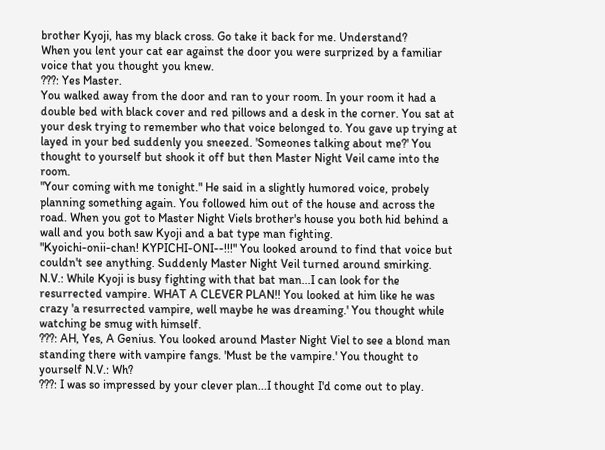brother Kyoji, has my black cross. Go take it back for me. Understand?
When you lent your cat ear against the door you were surprized by a familiar voice that you thought you knew.
???: Yes Master.
You walked away from the door and ran to your room. In your room it had a double bed with black cover and red pillows and a desk in the corner. You sat at your desk trying to remember who that voice belonged to. You gave up trying at layed in your bed suddenly you sneezed. 'Someones talking about me?' You thought to yourself but shook it off but then Master Night Veil came into the room.
"Your coming with me tonight." He said in a slightly humored voice, probely planning something again. You followed him out of the house and across the road. When you got to Master Night Viels brother's house you both hid behind a wall and you both saw Kyoji and a bat type man fighting.
"Kyoichi-onii-chan! KYPICHI-ONI--!!!" You looked around to find that voice but couldn't see anything. Suddenly Master Night Veil turned around smirking.
N.V.: While Kyoji is busy fighting with that bat man...I can look for the resurrected vampire. WHAT A CLEVER PLAN!! You looked at him like he was crazy 'a resurrected vampire, well maybe he was dreaming.' You thought while watching be smug with himself.
???: AH, Yes, A Genius. You looked around Master Night Viel to see a blond man standing there with vampire fangs. 'Must be the vampire.' You thought to yourself N.V.: Wh?
???: I was so impressed by your clever plan...I thought I'd come out to play.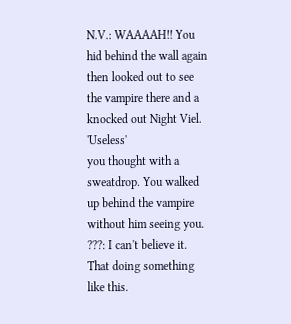N.V.: WAAAAH!! You hid behind the wall again then looked out to see the vampire there and a knocked out Night Viel. 'Useless'
you thought with a sweatdrop. You walked up behind the vampire without him seeing you.
???: I can't believe it. That doing something like this.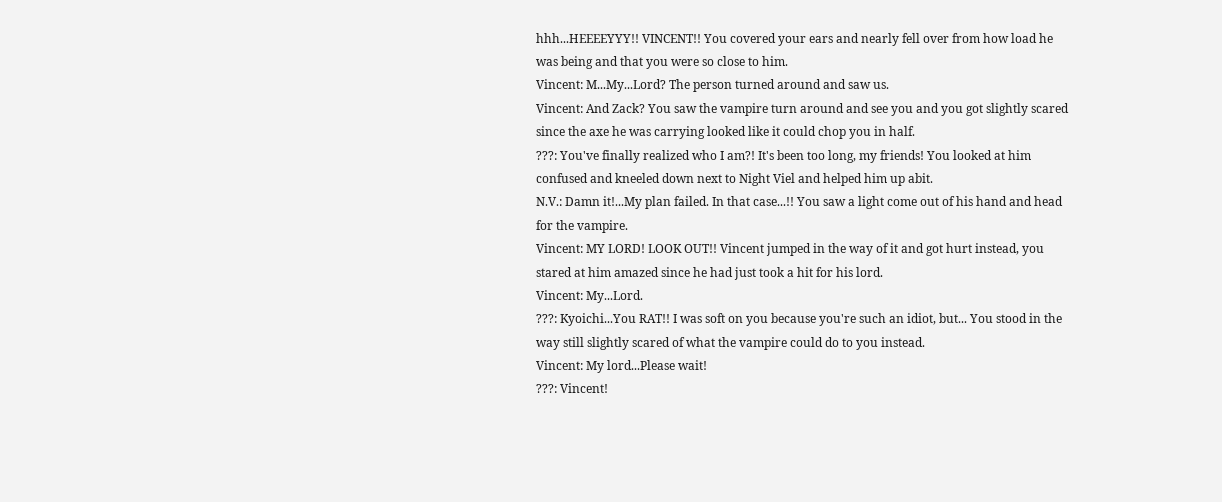hhh...HEEEEYYY!! VINCENT!! You covered your ears and nearly fell over from how load he was being and that you were so close to him.
Vincent: M...My...Lord? The person turned around and saw us.
Vincent: And Zack? You saw the vampire turn around and see you and you got slightly scared since the axe he was carrying looked like it could chop you in half.
???: You've finally realized who I am?! It's been too long, my friends! You looked at him confused and kneeled down next to Night Viel and helped him up abit.
N.V.: Damn it!...My plan failed. In that case...!! You saw a light come out of his hand and head for the vampire.
Vincent: MY LORD! LOOK OUT!! Vincent jumped in the way of it and got hurt instead, you stared at him amazed since he had just took a hit for his lord.
Vincent: My...Lord.
???: Kyoichi...You RAT!! I was soft on you because you're such an idiot, but... You stood in the way still slightly scared of what the vampire could do to you instead.
Vincent: My lord...Please wait!
???: Vincent!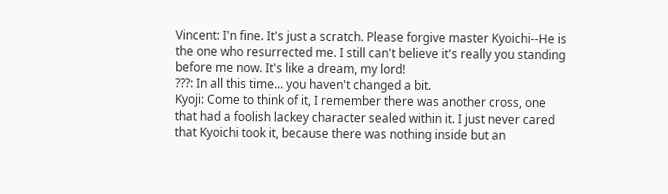Vincent: I'n fine. It's just a scratch. Please forgive master Kyoichi--He is the one who resurrected me. I still can't believe it's really you standing before me now. It's like a dream, my lord!
???: In all this time... you haven't changed a bit.
Kyoji: Come to think of it, I remember there was another cross, one that had a foolish lackey character sealed within it. I just never cared that Kyoichi took it, because there was nothing inside but an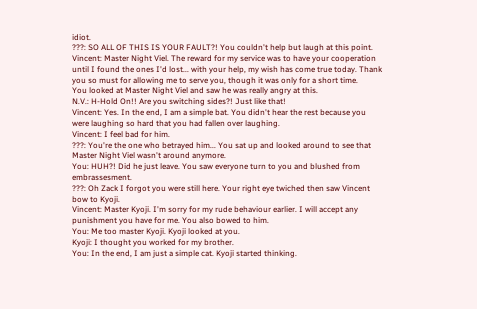idiot.
???: SO ALL OF THIS IS YOUR FAULT?! You couldn't help but laugh at this point.
Vincent: Master Night Viel. The reward for my service was to have your cooperation until I found the ones I'd lost... with your help, my wish has come true today. Thank you so must for allowing me to serve you, though it was only for a short time.
You looked at Master Night Viel and saw he was really angry at this.
N.V.: H-Hold On!! Are you switching sides?! Just like that!
Vincent: Yes. In the end, I am a simple bat. You didn't hear the rest because you were laughing so hard that you had fallen over laughing.
Vincent: I feel bad for him.
???: You're the one who betrayed him... You sat up and looked around to see that Master Night Viel wasn't around anymore.
You: HUH?! Did he just leave. You saw everyone turn to you and blushed from embrassesment.
???: Oh Zack I forgot you were still here. Your right eye twiched then saw Vincent bow to Kyoji.
Vincent: Master Kyoji. I'm sorry for my rude behaviour earlier. I will accept any punishment you have for me. You also bowed to him.
You: Me too master Kyoji. Kyoji looked at you.
Kyoji: I thought you worked for my brother.
You: In the end, I am just a simple cat. Kyoji started thinking.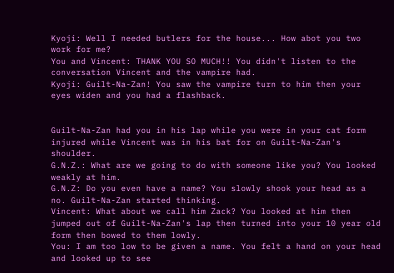Kyoji: Well I needed butlers for the house... How abot you two work for me?
You and Vincent: THANK YOU SO MUCH!! You didn't listen to the conversation Vincent and the vampire had.
Kyoji: Guilt-Na-Zan! You saw the vampire turn to him then your eyes widen and you had a flashback.


Guilt-Na-Zan had you in his lap while you were in your cat form injured while Vincent was in his bat for on Guilt-Na-Zan's shoulder.
G.N.Z.: What are we going to do with someone like you? You looked weakly at him.
G.N.Z: Do you even have a name? You slowly shook your head as a no. Guilt-Na-Zan started thinking.
Vincent: What about we call him Zack? You looked at him then jumped out of Guilt-Na-Zan's lap then turned into your 10 year old form then bowed to them lowly.
You: I am too low to be given a name. You felt a hand on your head and looked up to see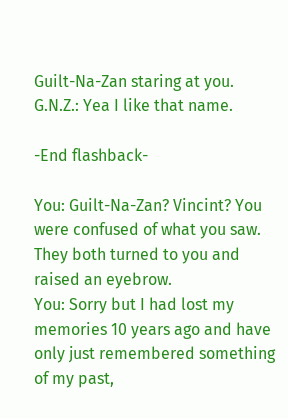Guilt-Na-Zan staring at you.
G.N.Z.: Yea I like that name.

-End flashback-

You: Guilt-Na-Zan? Vincint? You were confused of what you saw. They both turned to you and raised an eyebrow.
You: Sorry but I had lost my memories 10 years ago and have only just remembered something of my past,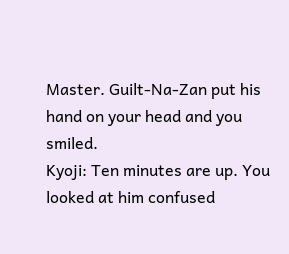Master. Guilt-Na-Zan put his hand on your head and you smiled.
Kyoji: Ten minutes are up. You looked at him confused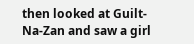then looked at Guilt-Na-Zan and saw a girl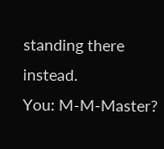standing there instead.
You: M-M-Master?